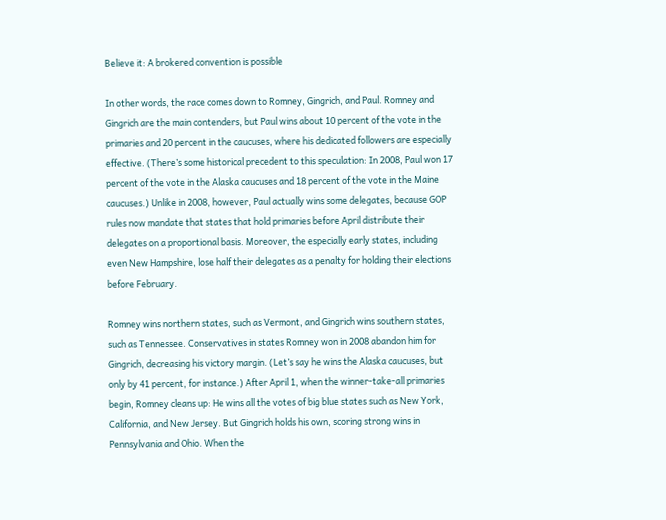Believe it: A brokered convention is possible

In other words, the race comes down to Romney, Gingrich, and Paul. Romney and Gingrich are the main contenders, but Paul wins about 10 percent of the vote in the primaries and 20 percent in the caucuses, where his dedicated followers are especially effective. (There’s some historical precedent to this speculation: In 2008, Paul won 17 percent of the vote in the Alaska caucuses and 18 percent of the vote in the Maine caucuses.) Unlike in 2008, however, Paul actually wins some delegates, because GOP rules now mandate that states that hold primaries before April distribute their delegates on a proportional basis. Moreover, the especially early states, including even New Hampshire, lose half their delegates as a penalty for holding their elections before February.

Romney wins northern states, such as Vermont, and Gingrich wins southern states, such as Tennessee. Conservatives in states Romney won in 2008 abandon him for Gingrich, decreasing his victory margin. (Let’s say he wins the Alaska caucuses, but only by 41 percent, for instance.) After April 1, when the winner-take-all primaries begin, Romney cleans up: He wins all the votes of big blue states such as New York, California, and New Jersey. But Gingrich holds his own, scoring strong wins in Pennsylvania and Ohio. When the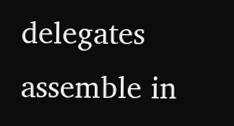delegates assemble in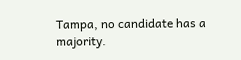Tampa, no candidate has a majority.